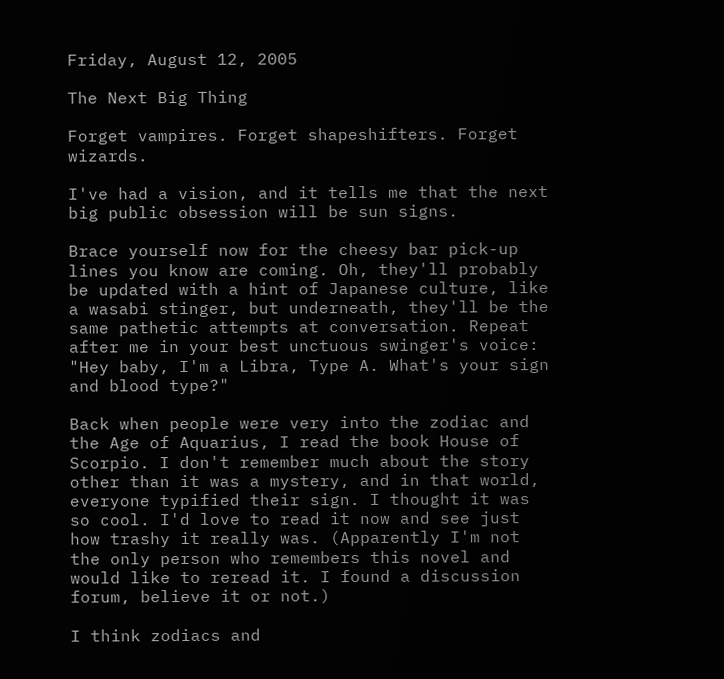Friday, August 12, 2005

The Next Big Thing

Forget vampires. Forget shapeshifters. Forget wizards.

I've had a vision, and it tells me that the next big public obsession will be sun signs.

Brace yourself now for the cheesy bar pick-up lines you know are coming. Oh, they'll probably be updated with a hint of Japanese culture, like a wasabi stinger, but underneath, they'll be the same pathetic attempts at conversation. Repeat after me in your best unctuous swinger's voice: "Hey baby, I'm a Libra, Type A. What's your sign and blood type?"

Back when people were very into the zodiac and the Age of Aquarius, I read the book House of Scorpio. I don't remember much about the story other than it was a mystery, and in that world, everyone typified their sign. I thought it was so cool. I'd love to read it now and see just how trashy it really was. (Apparently I'm not the only person who remembers this novel and would like to reread it. I found a discussion forum, believe it or not.)

I think zodiacs and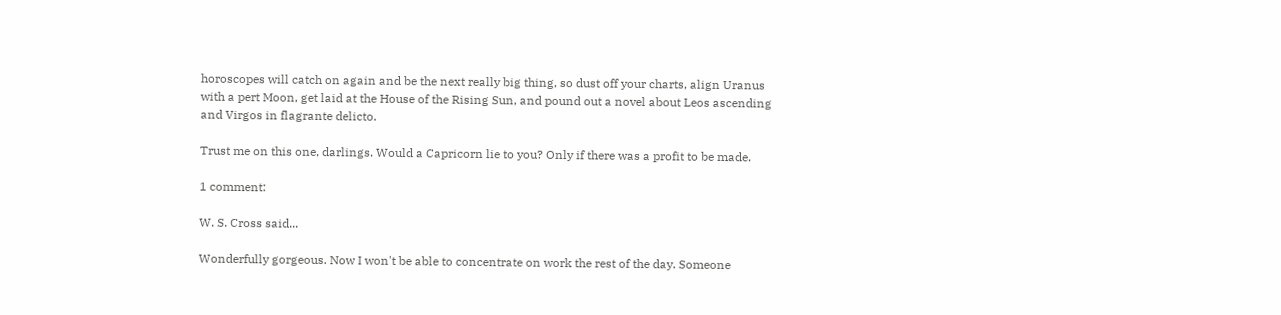horoscopes will catch on again and be the next really big thing, so dust off your charts, align Uranus with a pert Moon, get laid at the House of the Rising Sun, and pound out a novel about Leos ascending and Virgos in flagrante delicto.

Trust me on this one, darlings. Would a Capricorn lie to you? Only if there was a profit to be made.

1 comment:

W. S. Cross said...

Wonderfully gorgeous. Now I won't be able to concentrate on work the rest of the day. Someone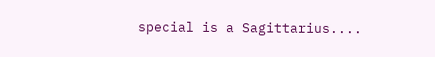special is a Sagittarius....